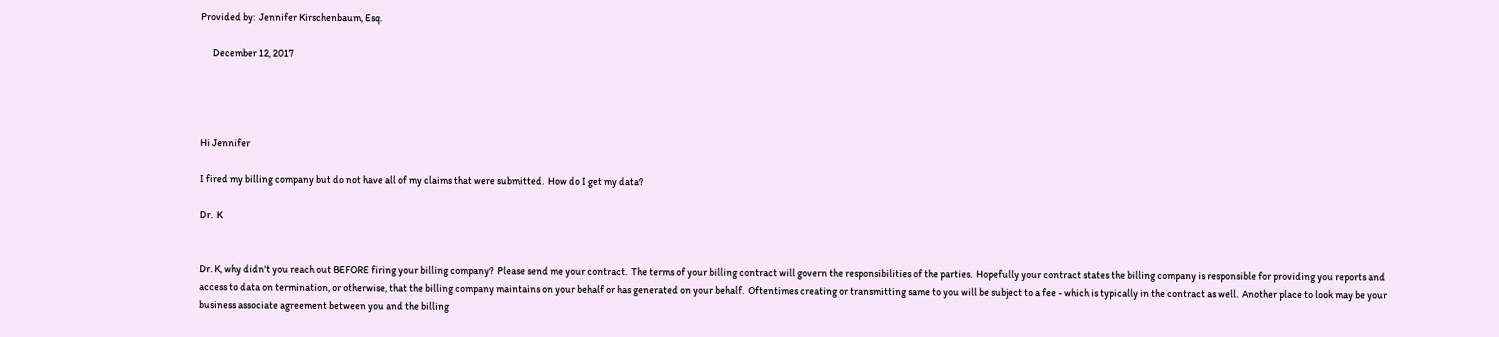Provided by:  Jennifer Kirschenbaum, Esq.

      December 12, 2017




Hi Jennifer

I fired my billing company but do not have all of my claims that were submitted.  How do I get my data?

Dr.  K


Dr. K, why didn't you reach out BEFORE firing your billing company?  Please send me your contract.  The terms of your billing contract will govern the responsibilities of the parties.  Hopefully your contract states the billing company is responsible for providing you reports and access to data on termination, or otherwise, that the billing company maintains on your behalf or has generated on your behalf.  Oftentimes creating or transmitting same to you will be subject to a fee - which is typically in the contract as well.  Another place to look may be your business associate agreement between you and the billing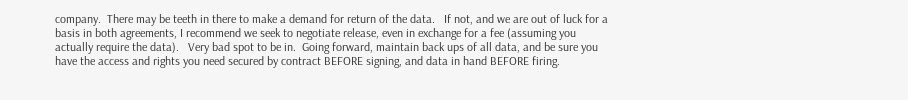company.  There may be teeth in there to make a demand for return of the data.   If not, and we are out of luck for a basis in both agreements, I recommend we seek to negotiate release, even in exchange for a fee (assuming you actually require the data).   Very bad spot to be in.  Going forward, maintain back ups of all data, and be sure you have the access and rights you need secured by contract BEFORE signing, and data in hand BEFORE firing.